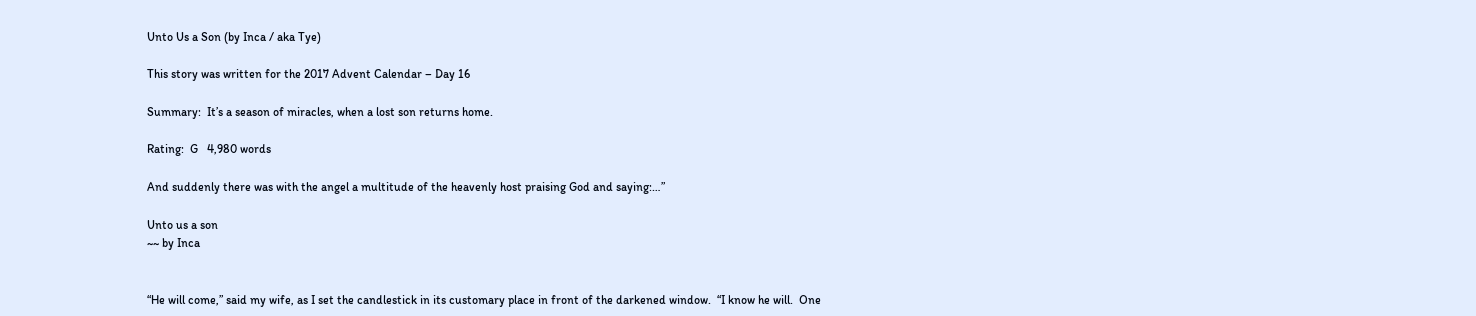Unto Us a Son (by Inca / aka Tye)

This story was written for the 2017 Advent Calendar – Day 16

Summary:  It’s a season of miracles, when a lost son returns home.

Rating:  G   4,980 words

And suddenly there was with the angel a multitude of the heavenly host praising God and saying:…”

Unto us a son
~~ by Inca


“He will come,” said my wife, as I set the candlestick in its customary place in front of the darkened window.  “I know he will.  One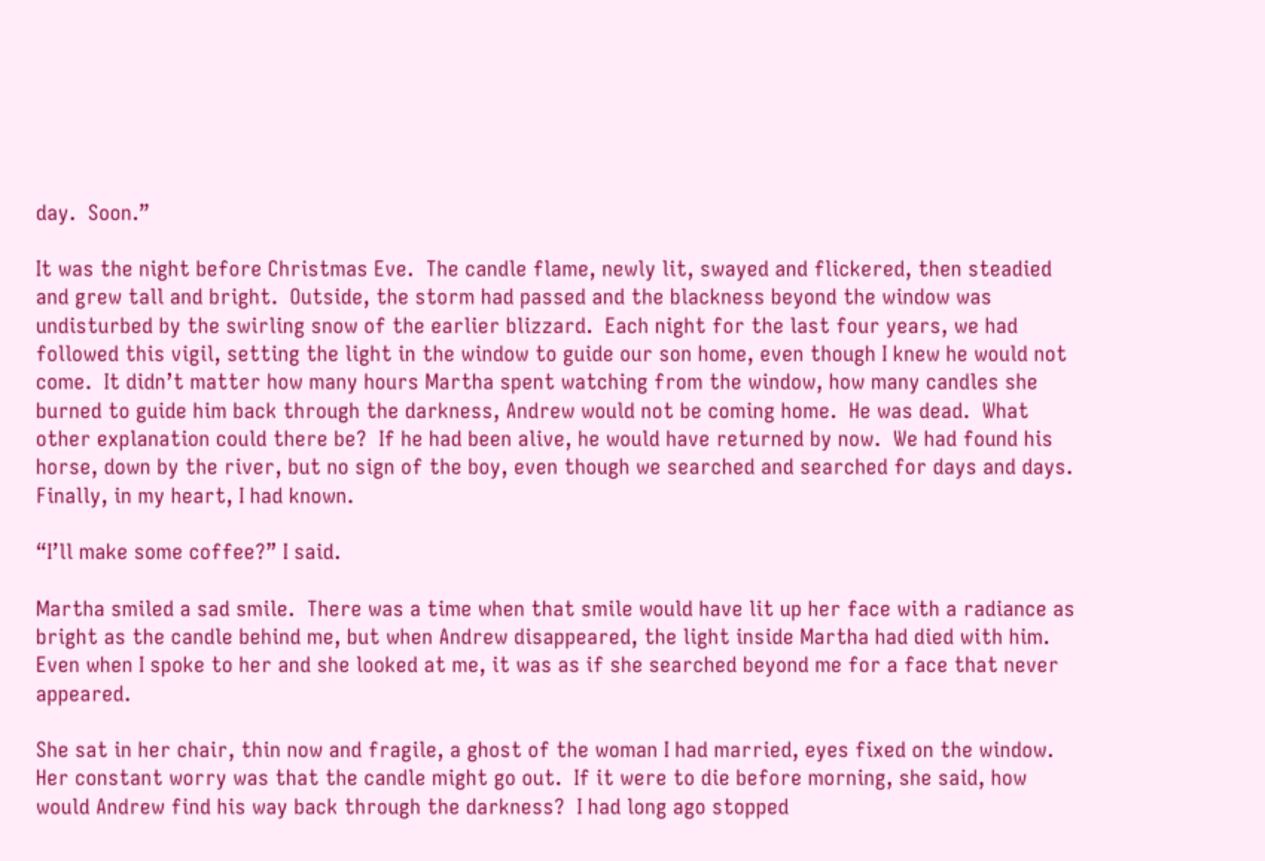day.  Soon.”

It was the night before Christmas Eve.  The candle flame, newly lit, swayed and flickered, then steadied and grew tall and bright.  Outside, the storm had passed and the blackness beyond the window was undisturbed by the swirling snow of the earlier blizzard.  Each night for the last four years, we had followed this vigil, setting the light in the window to guide our son home, even though I knew he would not come.  It didn’t matter how many hours Martha spent watching from the window, how many candles she burned to guide him back through the darkness, Andrew would not be coming home.  He was dead.  What other explanation could there be?  If he had been alive, he would have returned by now.  We had found his horse, down by the river, but no sign of the boy, even though we searched and searched for days and days.  Finally, in my heart, I had known.

“I’ll make some coffee?” I said.

Martha smiled a sad smile.  There was a time when that smile would have lit up her face with a radiance as bright as the candle behind me, but when Andrew disappeared, the light inside Martha had died with him.  Even when I spoke to her and she looked at me, it was as if she searched beyond me for a face that never appeared.

She sat in her chair, thin now and fragile, a ghost of the woman I had married, eyes fixed on the window.  Her constant worry was that the candle might go out.  If it were to die before morning, she said, how would Andrew find his way back through the darkness?  I had long ago stopped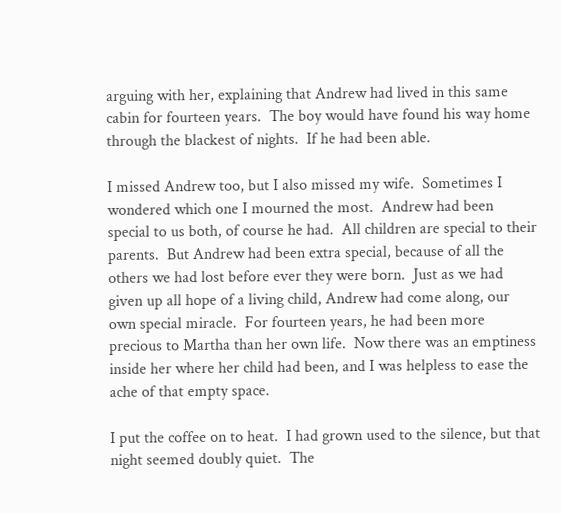arguing with her, explaining that Andrew had lived in this same cabin for fourteen years.  The boy would have found his way home through the blackest of nights.  If he had been able.

I missed Andrew too, but I also missed my wife.  Sometimes I wondered which one I mourned the most.  Andrew had been special to us both, of course he had.  All children are special to their parents.  But Andrew had been extra special, because of all the others we had lost before ever they were born.  Just as we had given up all hope of a living child, Andrew had come along, our own special miracle.  For fourteen years, he had been more precious to Martha than her own life.  Now there was an emptiness inside her where her child had been, and I was helpless to ease the ache of that empty space.

I put the coffee on to heat.  I had grown used to the silence, but that night seemed doubly quiet.  The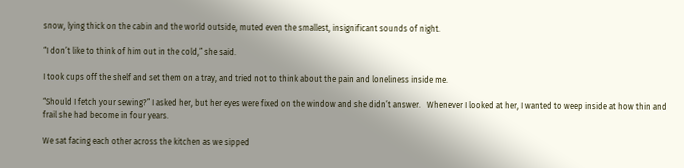snow, lying thick on the cabin and the world outside, muted even the smallest, insignificant sounds of night.

“I don’t like to think of him out in the cold,” she said.

I took cups off the shelf and set them on a tray, and tried not to think about the pain and loneliness inside me.

“Should I fetch your sewing?” I asked her, but her eyes were fixed on the window and she didn’t answer.   Whenever I looked at her, I wanted to weep inside at how thin and frail she had become in four years.

We sat facing each other across the kitchen as we sipped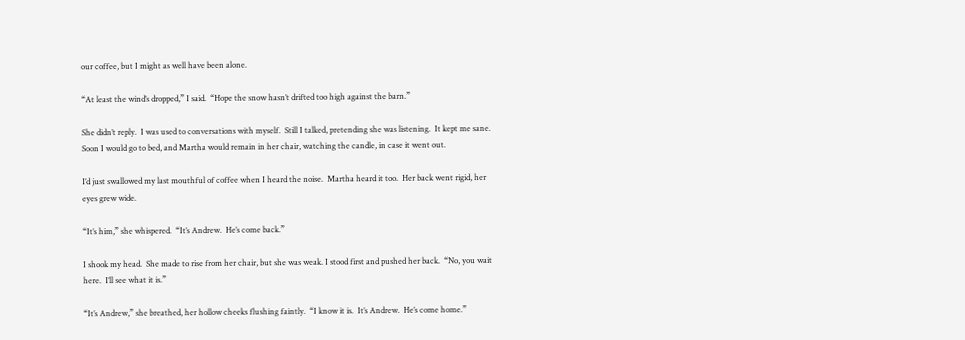our coffee, but I might as well have been alone.

“At least the wind’s dropped,” I said.  “Hope the snow hasn’t drifted too high against the barn.”

She didn’t reply.  I was used to conversations with myself.  Still I talked, pretending she was listening.  It kept me sane.  Soon I would go to bed, and Martha would remain in her chair, watching the candle, in case it went out.

I’d just swallowed my last mouthful of coffee when I heard the noise.  Martha heard it too.  Her back went rigid, her eyes grew wide.

“It’s him,” she whispered.  “It’s Andrew.  He’s come back.”

I shook my head.  She made to rise from her chair, but she was weak. I stood first and pushed her back.  “No, you wait here.  I’ll see what it is.”

“It’s Andrew,” she breathed, her hollow cheeks flushing faintly.  “I know it is.  It’s Andrew.  He’s come home.”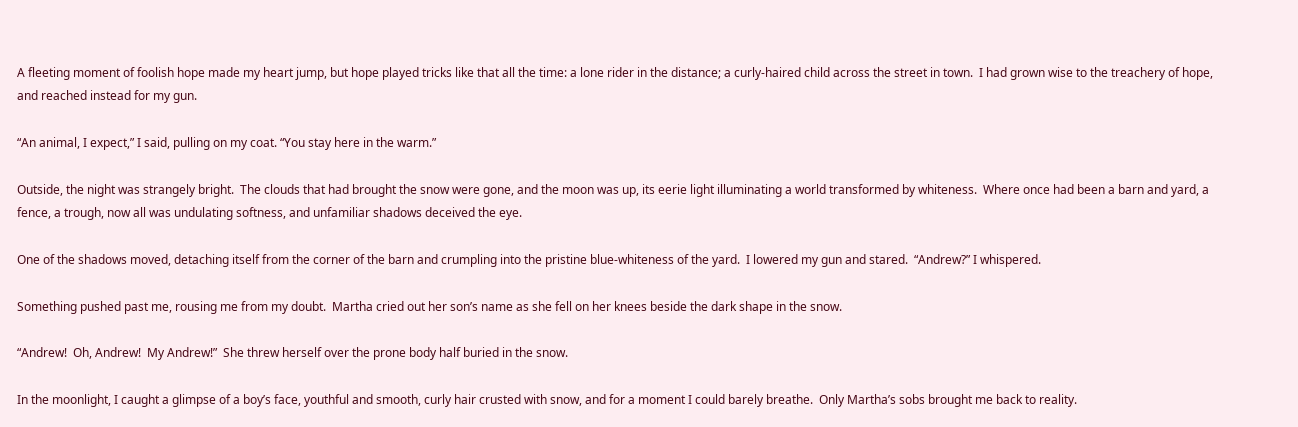A fleeting moment of foolish hope made my heart jump, but hope played tricks like that all the time: a lone rider in the distance; a curly-haired child across the street in town.  I had grown wise to the treachery of hope, and reached instead for my gun.

“An animal, I expect,” I said, pulling on my coat. “You stay here in the warm.”

Outside, the night was strangely bright.  The clouds that had brought the snow were gone, and the moon was up, its eerie light illuminating a world transformed by whiteness.  Where once had been a barn and yard, a fence, a trough, now all was undulating softness, and unfamiliar shadows deceived the eye.

One of the shadows moved, detaching itself from the corner of the barn and crumpling into the pristine blue-whiteness of the yard.  I lowered my gun and stared.  “Andrew?” I whispered.

Something pushed past me, rousing me from my doubt.  Martha cried out her son’s name as she fell on her knees beside the dark shape in the snow.

“Andrew!  Oh, Andrew!  My Andrew!”  She threw herself over the prone body half buried in the snow.

In the moonlight, I caught a glimpse of a boy’s face, youthful and smooth, curly hair crusted with snow, and for a moment I could barely breathe.  Only Martha’s sobs brought me back to reality.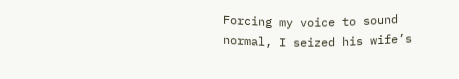Forcing my voice to sound normal, I seized his wife’s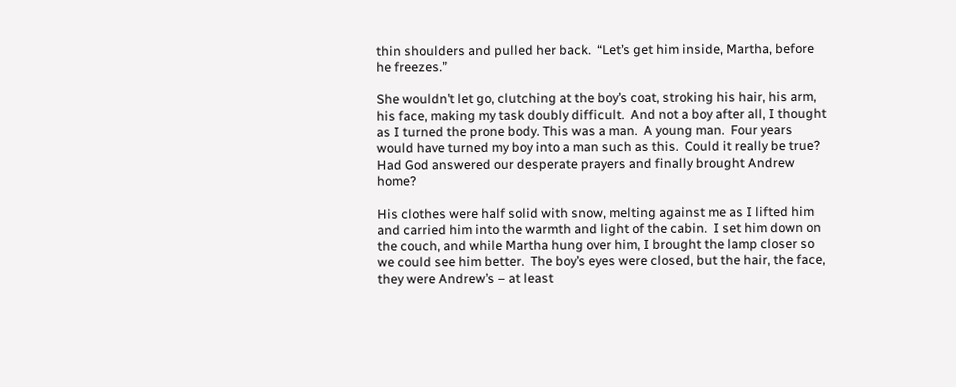thin shoulders and pulled her back.  “Let’s get him inside, Martha, before he freezes.”

She wouldn’t let go, clutching at the boy’s coat, stroking his hair, his arm, his face, making my task doubly difficult.  And not a boy after all, I thought as I turned the prone body. This was a man.  A young man.  Four years would have turned my boy into a man such as this.  Could it really be true?  Had God answered our desperate prayers and finally brought Andrew home?

His clothes were half solid with snow, melting against me as I lifted him and carried him into the warmth and light of the cabin.  I set him down on the couch, and while Martha hung over him, I brought the lamp closer so we could see him better.  The boy’s eyes were closed, but the hair, the face, they were Andrew’s – at least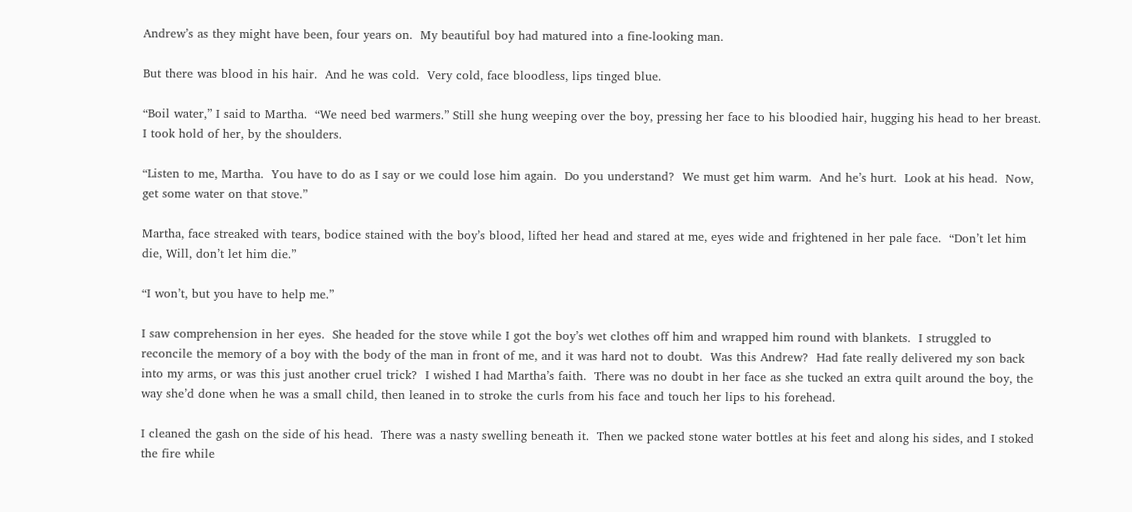Andrew’s as they might have been, four years on.  My beautiful boy had matured into a fine-looking man.

But there was blood in his hair.  And he was cold.  Very cold, face bloodless, lips tinged blue.

“Boil water,” I said to Martha.  “We need bed warmers.” Still she hung weeping over the boy, pressing her face to his bloodied hair, hugging his head to her breast.  I took hold of her, by the shoulders.

“Listen to me, Martha.  You have to do as I say or we could lose him again.  Do you understand?  We must get him warm.  And he’s hurt.  Look at his head.  Now, get some water on that stove.”

Martha, face streaked with tears, bodice stained with the boy’s blood, lifted her head and stared at me, eyes wide and frightened in her pale face.  “Don’t let him die, Will, don’t let him die.”

“I won’t, but you have to help me.”

I saw comprehension in her eyes.  She headed for the stove while I got the boy’s wet clothes off him and wrapped him round with blankets.  I struggled to reconcile the memory of a boy with the body of the man in front of me, and it was hard not to doubt.  Was this Andrew?  Had fate really delivered my son back into my arms, or was this just another cruel trick?  I wished I had Martha’s faith.  There was no doubt in her face as she tucked an extra quilt around the boy, the way she’d done when he was a small child, then leaned in to stroke the curls from his face and touch her lips to his forehead.

I cleaned the gash on the side of his head.  There was a nasty swelling beneath it.  Then we packed stone water bottles at his feet and along his sides, and I stoked the fire while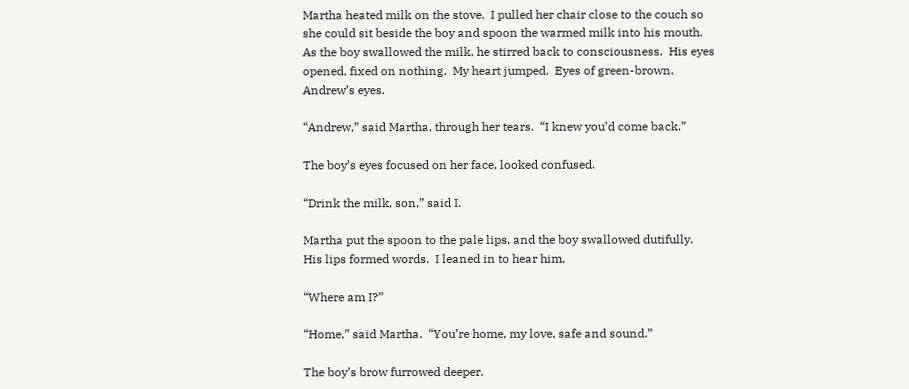Martha heated milk on the stove.  I pulled her chair close to the couch so she could sit beside the boy and spoon the warmed milk into his mouth.  As the boy swallowed the milk, he stirred back to consciousness.  His eyes opened, fixed on nothing.  My heart jumped.  Eyes of green-brown.  Andrew’s eyes.

“Andrew,” said Martha, through her tears.  “I knew you’d come back.”

The boy’s eyes focused on her face, looked confused.

“Drink the milk, son,” said I.

Martha put the spoon to the pale lips, and the boy swallowed dutifully.  His lips formed words.  I leaned in to hear him.

“Where am I?”

“Home,” said Martha.  “You’re home, my love, safe and sound.”

The boy’s brow furrowed deeper.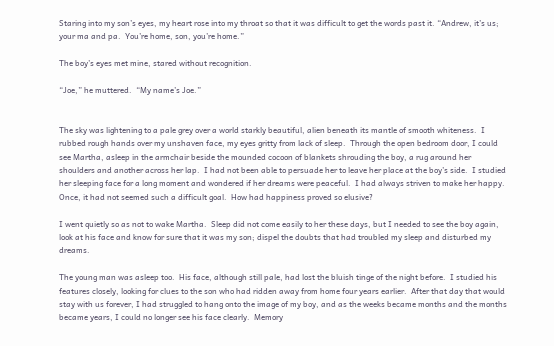Staring into my son’s eyes, my heart rose into my throat so that it was difficult to get the words past it. “Andrew, it’s us; your ma and pa.  You’re home, son, you’re home.”

The boy’s eyes met mine, stared without recognition.

“Joe,” he muttered.  “My name’s Joe.”


The sky was lightening to a pale grey over a world starkly beautiful, alien beneath its mantle of smooth whiteness.  I rubbed rough hands over my unshaven face, my eyes gritty from lack of sleep.  Through the open bedroom door, I could see Martha, asleep in the armchair beside the mounded cocoon of blankets shrouding the boy, a rug around her shoulders and another across her lap.  I had not been able to persuade her to leave her place at the boy’s side.  I studied her sleeping face for a long moment and wondered if her dreams were peaceful.  I had always striven to make her happy.  Once, it had not seemed such a difficult goal.  How had happiness proved so elusive?

I went quietly so as not to wake Martha.  Sleep did not come easily to her these days, but I needed to see the boy again, look at his face and know for sure that it was my son; dispel the doubts that had troubled my sleep and disturbed my dreams.

The young man was asleep too.  His face, although still pale, had lost the bluish tinge of the night before.  I studied his features closely, looking for clues to the son who had ridden away from home four years earlier.  After that day that would stay with us forever, I had struggled to hang onto the image of my boy, and as the weeks became months and the months became years, I could no longer see his face clearly.  Memory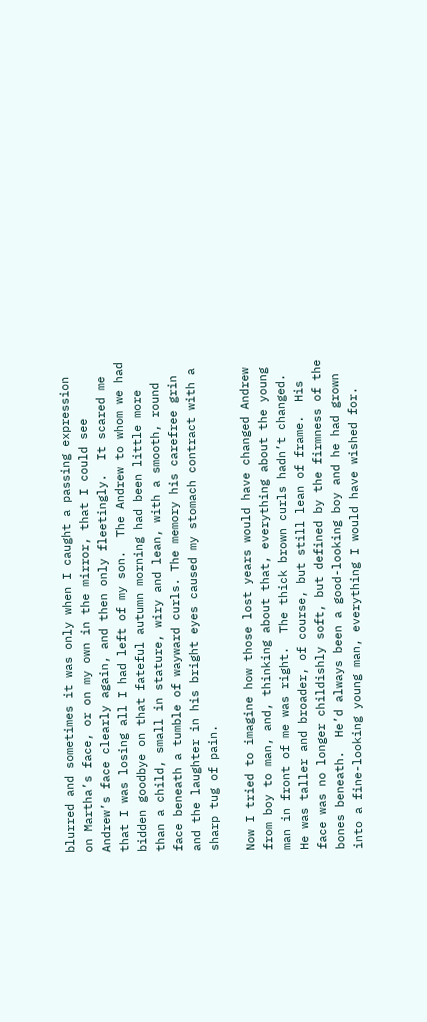blurred and sometimes it was only when I caught a passing expression on Martha’s face, or on my own in the mirror, that I could see Andrew’s face clearly again, and then only fleetingly.  It scared me that I was losing all I had left of my son.  The Andrew to whom we had bidden goodbye on that fateful autumn morning had been little more than a child, small in stature, wiry and lean, with a smooth, round face beneath a tumble of wayward curls. The memory his carefree grin and the laughter in his bright eyes caused my stomach contract with a sharp tug of pain.

Now I tried to imagine how those lost years would have changed Andrew from boy to man, and, thinking about that, everything about the young man in front of me was right.  The thick brown curls hadn’t changed.  He was taller and broader, of course, but still lean of frame.  His face was no longer childishly soft, but defined by the firmness of the bones beneath.  He’d always been a good-looking boy and he had grown into a fine-looking young man, everything I would have wished for.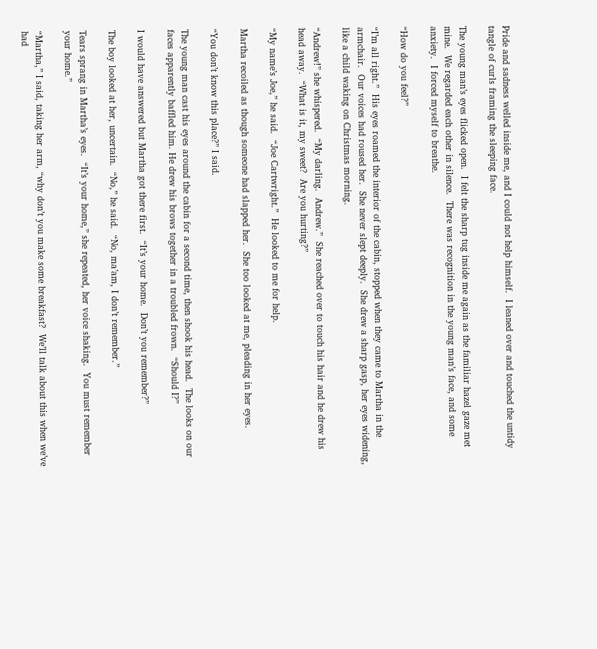Pride and sadness welled inside me, and I could not help himself.  I leaned over and touched the untidy tangle of curls framing the sleeping face.

The young man’s eyes flicked open.  I felt the sharp tug inside me again as the familiar hazel gaze met mine.  We regarded each other in silence.  There was recognition in the young man’s face, and some anxiety.  I forced myself to breathe.

“How do you feel?”

“I’m all right.”  His eyes roamed the interior of the cabin, stopped when they came to Martha in the armchair.  Our voices had roused her.  She never slept deeply.  She drew a sharp gasp, her eyes widening, like a child waking on Christmas morning.

“Andrew!” she whispered.  “My darling.  Andrew.”  She reached over to touch his hair and he drew his head away.  “What is it, my sweet?  Are you hurting?”

“My name’s Joe,” he said.  “Joe Cartwright.”  He looked to me for help.

Martha recoiled as though someone had slapped her.  She too looked at me, pleading in her eyes.

“You don’t know this place?” I said.

The young man cast his eyes around the cabin for a second time, then shook his head.  The looks on our faces apparently baffled him. He drew his brows together in a troubled frown.  “Should I?”

I would have answered but Martha got there first.  “It’s your home.  Don’t you remember?”

The boy looked at her, uncertain.  “No,” he said.  “No, ma’am, I don’t remember.”

Tears sprang in Martha’s eyes.  “It’s your home,” she repeated, her voice shaking.  You must remember your home.”

“Martha,” I said, taking her arm, “why don’t you make some breakfast?  We’ll talk about this when we’ve had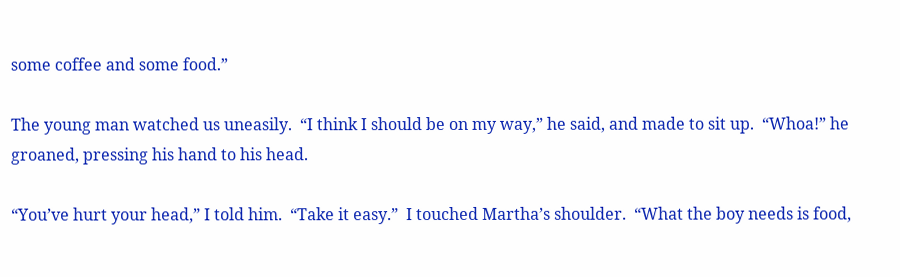some coffee and some food.”

The young man watched us uneasily.  “I think I should be on my way,” he said, and made to sit up.  “Whoa!” he groaned, pressing his hand to his head.

“You’ve hurt your head,” I told him.  “Take it easy.”  I touched Martha’s shoulder.  “What the boy needs is food,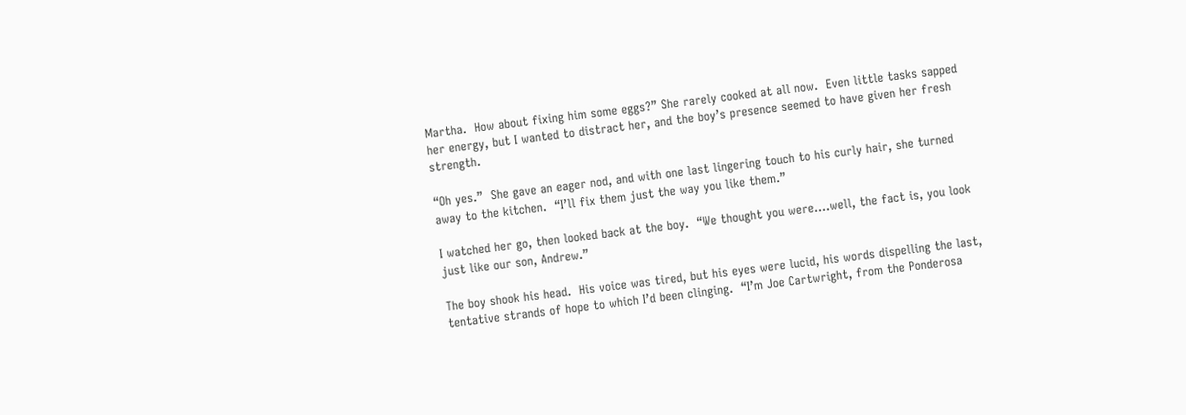Martha.  How about fixing him some eggs?” She rarely cooked at all now.  Even little tasks sapped her energy, but I wanted to distract her, and the boy’s presence seemed to have given her fresh strength.

“Oh yes.”  She gave an eager nod, and with one last lingering touch to his curly hair, she turned away to the kitchen.  “I’ll fix them just the way you like them.”

I watched her go, then looked back at the boy.  “We thought you were….well, the fact is, you look just like our son, Andrew.”

The boy shook his head.  His voice was tired, but his eyes were lucid, his words dispelling the last, tentative strands of hope to which I’d been clinging.  “I’m Joe Cartwright, from the Ponderosa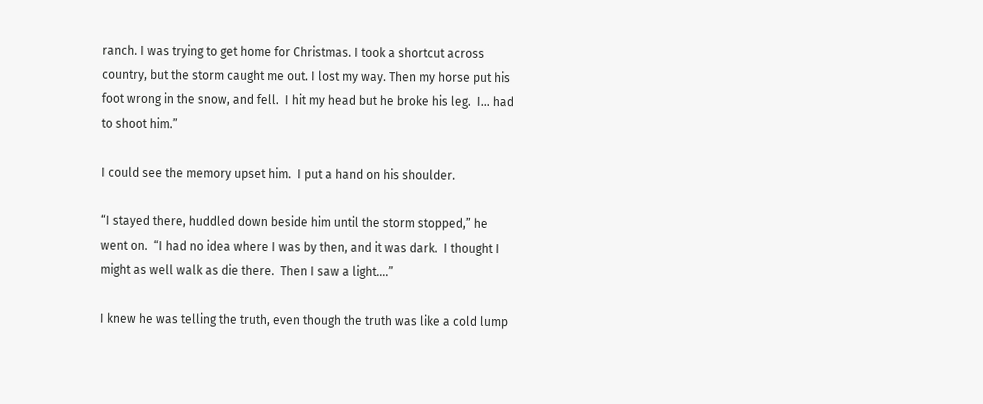ranch. I was trying to get home for Christmas. I took a shortcut across country, but the storm caught me out. I lost my way. Then my horse put his foot wrong in the snow, and fell.  I hit my head but he broke his leg.  I… had to shoot him.”

I could see the memory upset him.  I put a hand on his shoulder.

“I stayed there, huddled down beside him until the storm stopped,” he went on.  “I had no idea where I was by then, and it was dark.  I thought I might as well walk as die there.  Then I saw a light….”

I knew he was telling the truth, even though the truth was like a cold lump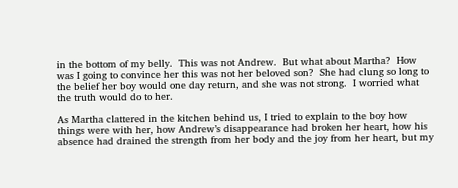in the bottom of my belly.  This was not Andrew.  But what about Martha?  How was I going to convince her this was not her beloved son?  She had clung so long to the belief her boy would one day return, and she was not strong.  I worried what the truth would do to her.

As Martha clattered in the kitchen behind us, I tried to explain to the boy how things were with her, how Andrew’s disappearance had broken her heart, how his absence had drained the strength from her body and the joy from her heart, but my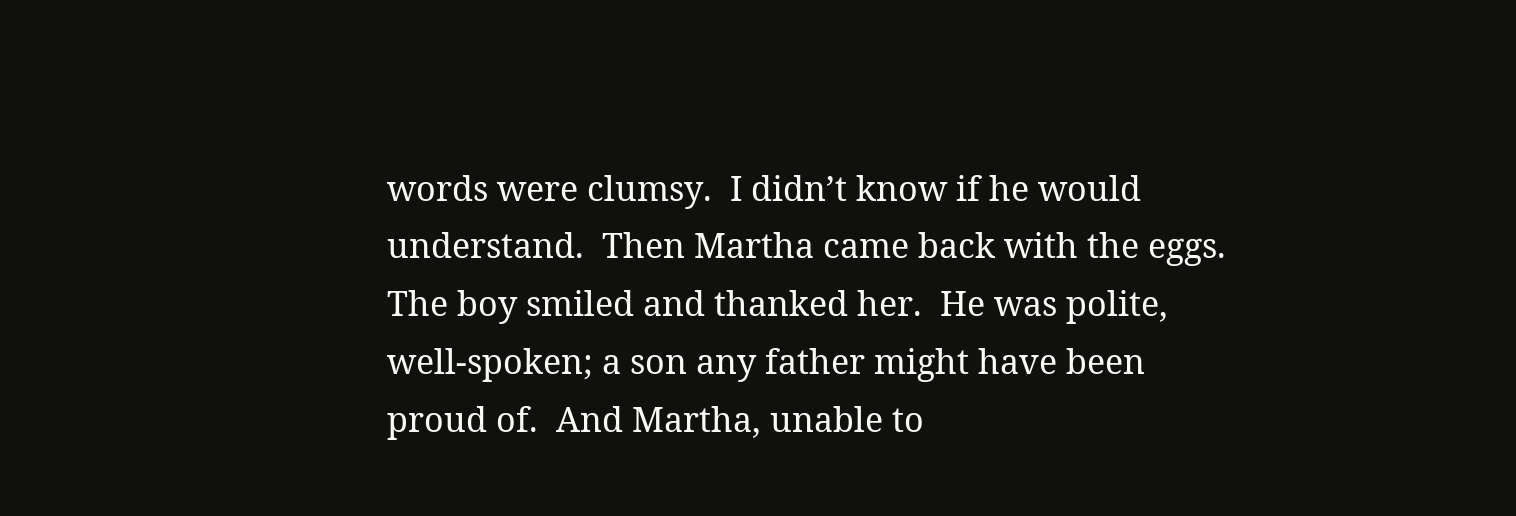words were clumsy.  I didn’t know if he would understand.  Then Martha came back with the eggs.  The boy smiled and thanked her.  He was polite, well-spoken; a son any father might have been proud of.  And Martha, unable to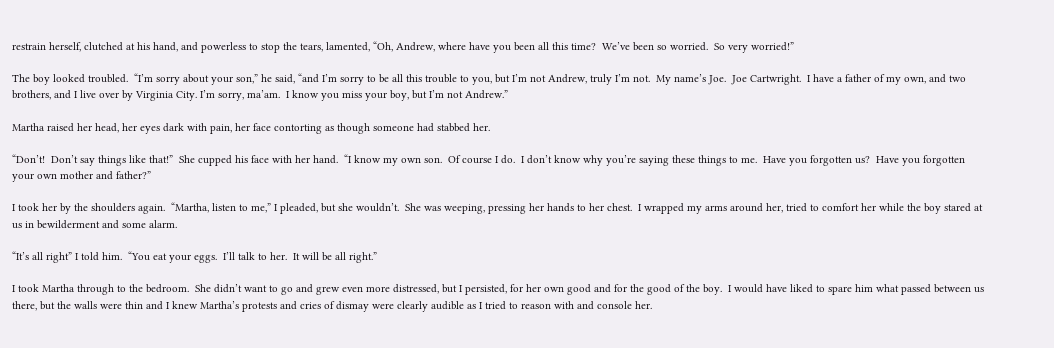restrain herself, clutched at his hand, and powerless to stop the tears, lamented, “Oh, Andrew, where have you been all this time?  We’ve been so worried.  So very worried!”

The boy looked troubled.  “I’m sorry about your son,” he said, “and I’m sorry to be all this trouble to you, but I’m not Andrew, truly I’m not.  My name’s Joe.  Joe Cartwright.  I have a father of my own, and two brothers, and I live over by Virginia City. I’m sorry, ma’am.  I know you miss your boy, but I’m not Andrew.”

Martha raised her head, her eyes dark with pain, her face contorting as though someone had stabbed her.

“Don’t!  Don’t say things like that!”  She cupped his face with her hand.  “I know my own son.  Of course I do.  I don’t know why you’re saying these things to me.  Have you forgotten us?  Have you forgotten your own mother and father?”

I took her by the shoulders again.  “Martha, listen to me,” I pleaded, but she wouldn’t.  She was weeping, pressing her hands to her chest.  I wrapped my arms around her, tried to comfort her while the boy stared at us in bewilderment and some alarm.

“It’s all right” I told him.  “You eat your eggs.  I’ll talk to her.  It will be all right.”

I took Martha through to the bedroom.  She didn’t want to go and grew even more distressed, but I persisted, for her own good and for the good of the boy.  I would have liked to spare him what passed between us there, but the walls were thin and I knew Martha’s protests and cries of dismay were clearly audible as I tried to reason with and console her.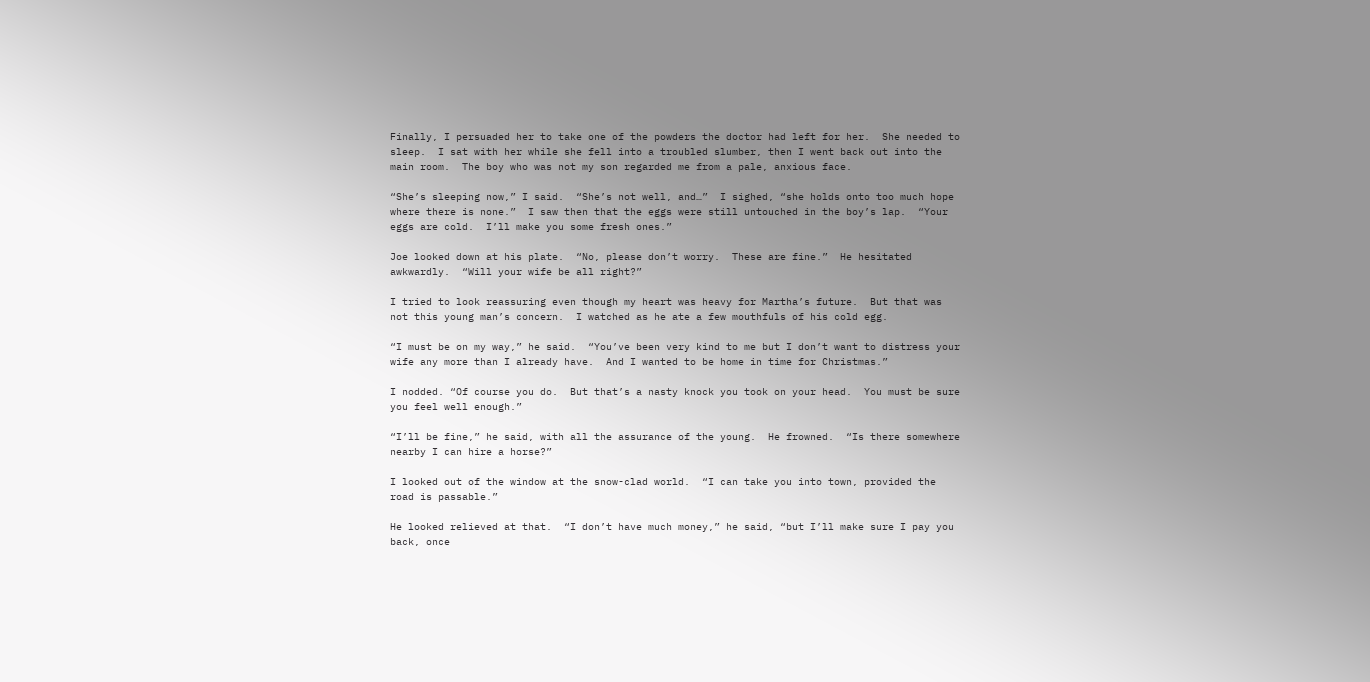Finally, I persuaded her to take one of the powders the doctor had left for her.  She needed to sleep.  I sat with her while she fell into a troubled slumber, then I went back out into the main room.  The boy who was not my son regarded me from a pale, anxious face.

“She’s sleeping now,” I said.  “She’s not well, and…”  I sighed, “she holds onto too much hope where there is none.”  I saw then that the eggs were still untouched in the boy’s lap.  “Your eggs are cold.  I’ll make you some fresh ones.”

Joe looked down at his plate.  “No, please don’t worry.  These are fine.”  He hesitated awkwardly.  “Will your wife be all right?”

I tried to look reassuring even though my heart was heavy for Martha’s future.  But that was not this young man’s concern.  I watched as he ate a few mouthfuls of his cold egg.

“I must be on my way,” he said.  “You’ve been very kind to me but I don’t want to distress your wife any more than I already have.  And I wanted to be home in time for Christmas.”

I nodded. “Of course you do.  But that’s a nasty knock you took on your head.  You must be sure you feel well enough.”

“I’ll be fine,” he said, with all the assurance of the young.  He frowned.  “Is there somewhere nearby I can hire a horse?”

I looked out of the window at the snow-clad world.  “I can take you into town, provided the road is passable.”

He looked relieved at that.  “I don’t have much money,” he said, “but I’ll make sure I pay you back, once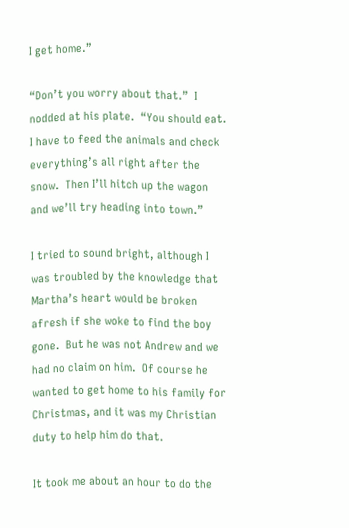I get home.”

“Don’t you worry about that.”  I nodded at his plate.  “You should eat.  I have to feed the animals and check everything’s all right after the snow.  Then I’ll hitch up the wagon and we’ll try heading into town.”

I tried to sound bright, although I was troubled by the knowledge that Martha’s heart would be broken afresh if she woke to find the boy gone.  But he was not Andrew and we had no claim on him.  Of course he wanted to get home to his family for Christmas, and it was my Christian duty to help him do that.

It took me about an hour to do the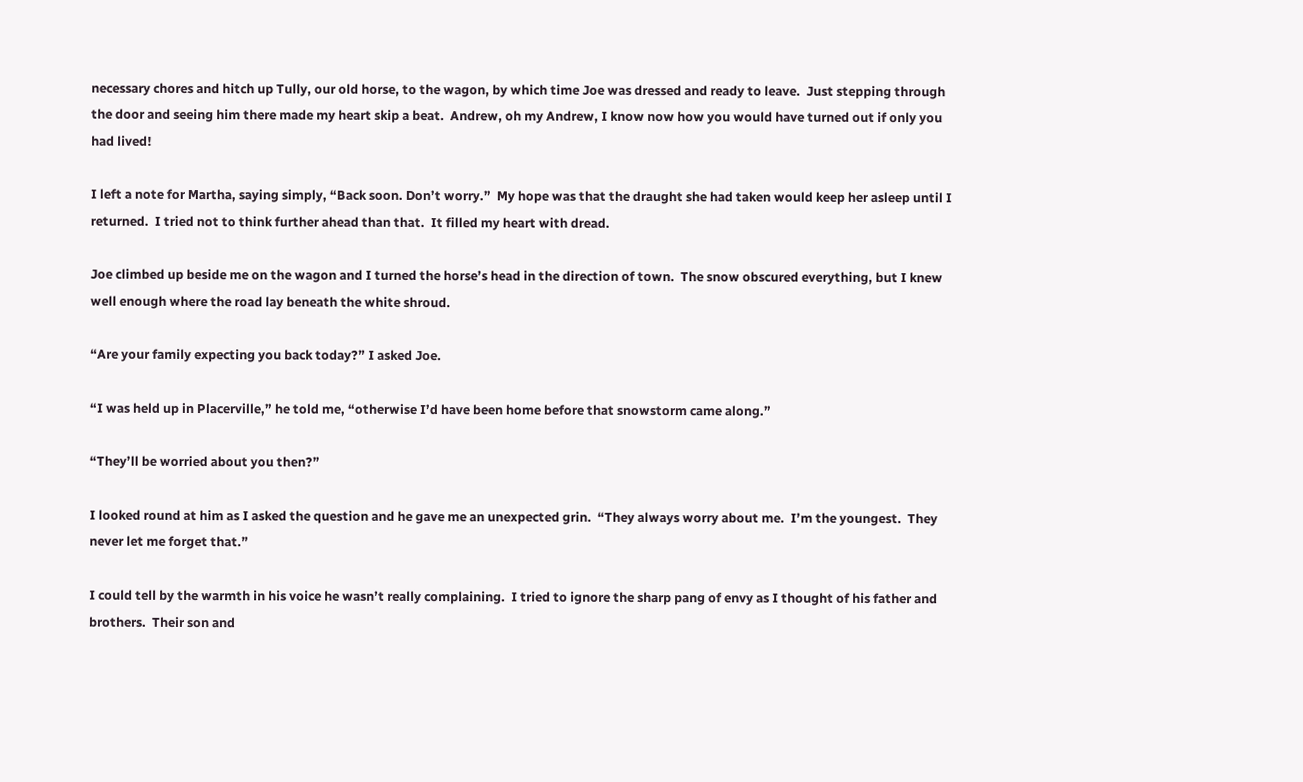necessary chores and hitch up Tully, our old horse, to the wagon, by which time Joe was dressed and ready to leave.  Just stepping through the door and seeing him there made my heart skip a beat.  Andrew, oh my Andrew, I know now how you would have turned out if only you had lived!

I left a note for Martha, saying simply, “Back soon. Don’t worry.”  My hope was that the draught she had taken would keep her asleep until I returned.  I tried not to think further ahead than that.  It filled my heart with dread.

Joe climbed up beside me on the wagon and I turned the horse’s head in the direction of town.  The snow obscured everything, but I knew well enough where the road lay beneath the white shroud.

“Are your family expecting you back today?” I asked Joe.

“I was held up in Placerville,” he told me, “otherwise I’d have been home before that snowstorm came along.”

“They’ll be worried about you then?”

I looked round at him as I asked the question and he gave me an unexpected grin.  “They always worry about me.  I’m the youngest.  They never let me forget that.”

I could tell by the warmth in his voice he wasn’t really complaining.  I tried to ignore the sharp pang of envy as I thought of his father and brothers.  Their son and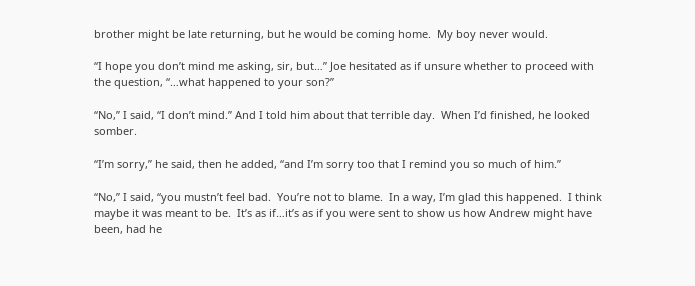brother might be late returning, but he would be coming home.  My boy never would.

“I hope you don’t mind me asking, sir, but…” Joe hesitated as if unsure whether to proceed with the question, “…what happened to your son?”

“No,” I said, “I don’t mind.” And I told him about that terrible day.  When I’d finished, he looked somber.

“I’m sorry,” he said, then he added, “and I’m sorry too that I remind you so much of him.”

“No,” I said, “you mustn’t feel bad.  You’re not to blame.  In a way, I’m glad this happened.  I think maybe it was meant to be.  It’s as if…it’s as if you were sent to show us how Andrew might have been, had he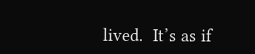lived.  It’s as if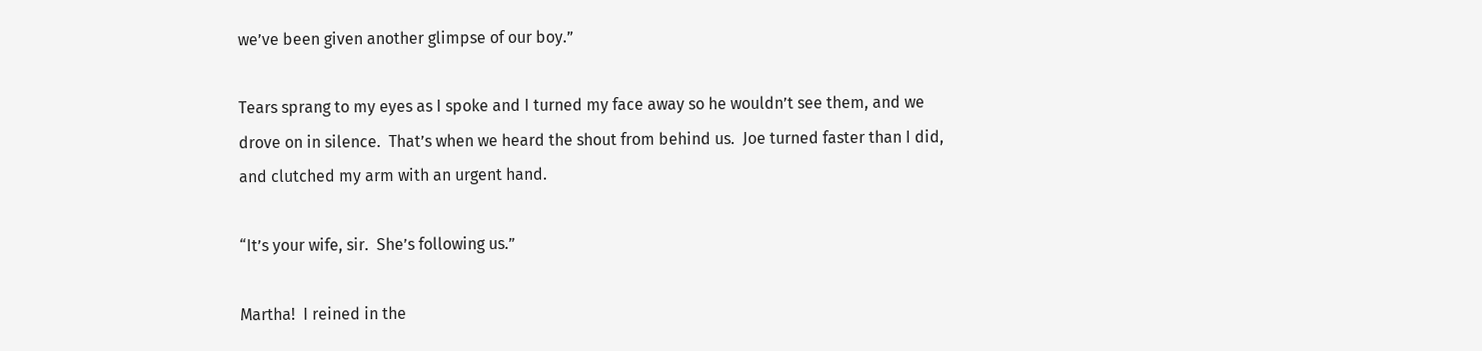we’ve been given another glimpse of our boy.”

Tears sprang to my eyes as I spoke and I turned my face away so he wouldn’t see them, and we drove on in silence.  That’s when we heard the shout from behind us.  Joe turned faster than I did, and clutched my arm with an urgent hand.

“It’s your wife, sir.  She’s following us.”

Martha!  I reined in the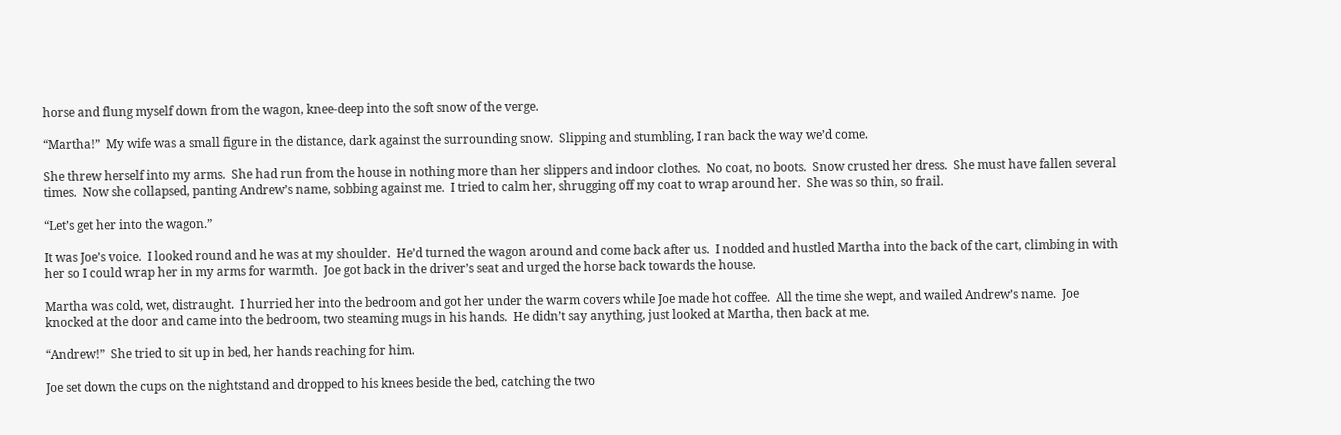horse and flung myself down from the wagon, knee-deep into the soft snow of the verge.

“Martha!”  My wife was a small figure in the distance, dark against the surrounding snow.  Slipping and stumbling, I ran back the way we’d come.

She threw herself into my arms.  She had run from the house in nothing more than her slippers and indoor clothes.  No coat, no boots.  Snow crusted her dress.  She must have fallen several times.  Now she collapsed, panting Andrew’s name, sobbing against me.  I tried to calm her, shrugging off my coat to wrap around her.  She was so thin, so frail.

“Let’s get her into the wagon.”

It was Joe’s voice.  I looked round and he was at my shoulder.  He’d turned the wagon around and come back after us.  I nodded and hustled Martha into the back of the cart, climbing in with her so I could wrap her in my arms for warmth.  Joe got back in the driver’s seat and urged the horse back towards the house.

Martha was cold, wet, distraught.  I hurried her into the bedroom and got her under the warm covers while Joe made hot coffee.  All the time she wept, and wailed Andrew’s name.  Joe knocked at the door and came into the bedroom, two steaming mugs in his hands.  He didn’t say anything, just looked at Martha, then back at me.

“Andrew!”  She tried to sit up in bed, her hands reaching for him.

Joe set down the cups on the nightstand and dropped to his knees beside the bed, catching the two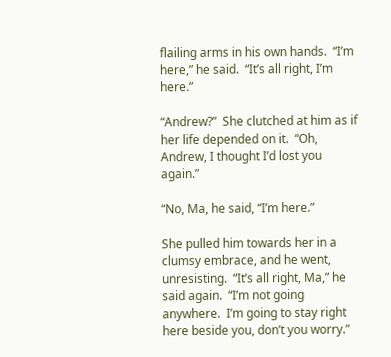flailing arms in his own hands.  “I’m here,” he said.  “It’s all right, I’m here.”

“Andrew?”  She clutched at him as if her life depended on it.  “Oh, Andrew, I thought I’d lost you again.”

“No, Ma, he said, “I’m here.”

She pulled him towards her in a clumsy embrace, and he went, unresisting.  “It’s all right, Ma,” he said again.  “I’m not going anywhere.  I’m going to stay right here beside you, don’t you worry.”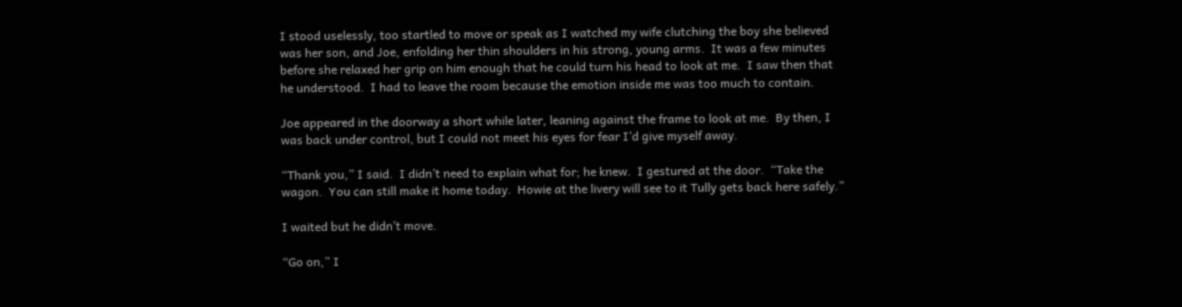I stood uselessly, too startled to move or speak as I watched my wife clutching the boy she believed was her son, and Joe, enfolding her thin shoulders in his strong, young arms.  It was a few minutes before she relaxed her grip on him enough that he could turn his head to look at me.  I saw then that he understood.  I had to leave the room because the emotion inside me was too much to contain.

Joe appeared in the doorway a short while later, leaning against the frame to look at me.  By then, I was back under control, but I could not meet his eyes for fear I’d give myself away.

“Thank you,” I said.  I didn’t need to explain what for; he knew.  I gestured at the door.  “Take the wagon.  You can still make it home today.  Howie at the livery will see to it Tully gets back here safely.”

I waited but he didn’t move.

“Go on,” I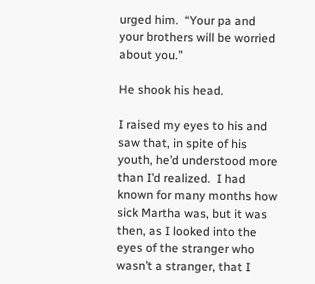urged him.  “Your pa and your brothers will be worried about you.”

He shook his head.

I raised my eyes to his and saw that, in spite of his youth, he’d understood more than I’d realized.  I had known for many months how sick Martha was, but it was then, as I looked into the eyes of the stranger who wasn’t a stranger, that I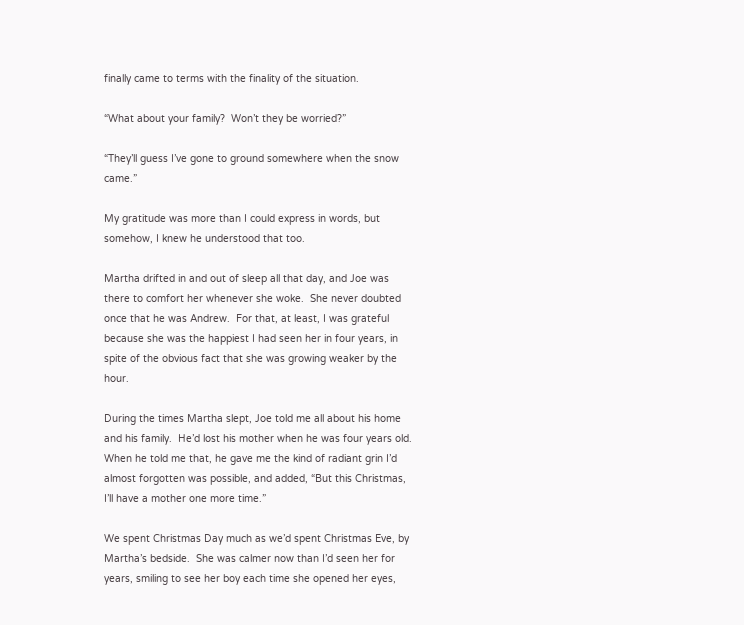finally came to terms with the finality of the situation.

“What about your family?  Won’t they be worried?”

“They’ll guess I’ve gone to ground somewhere when the snow came.”

My gratitude was more than I could express in words, but somehow, I knew he understood that too.

Martha drifted in and out of sleep all that day, and Joe was there to comfort her whenever she woke.  She never doubted once that he was Andrew.  For that, at least, I was grateful because she was the happiest I had seen her in four years, in spite of the obvious fact that she was growing weaker by the hour.

During the times Martha slept, Joe told me all about his home and his family.  He’d lost his mother when he was four years old.  When he told me that, he gave me the kind of radiant grin I’d almost forgotten was possible, and added, “But this Christmas, I’ll have a mother one more time.”

We spent Christmas Day much as we’d spent Christmas Eve, by Martha’s bedside.  She was calmer now than I’d seen her for years, smiling to see her boy each time she opened her eyes,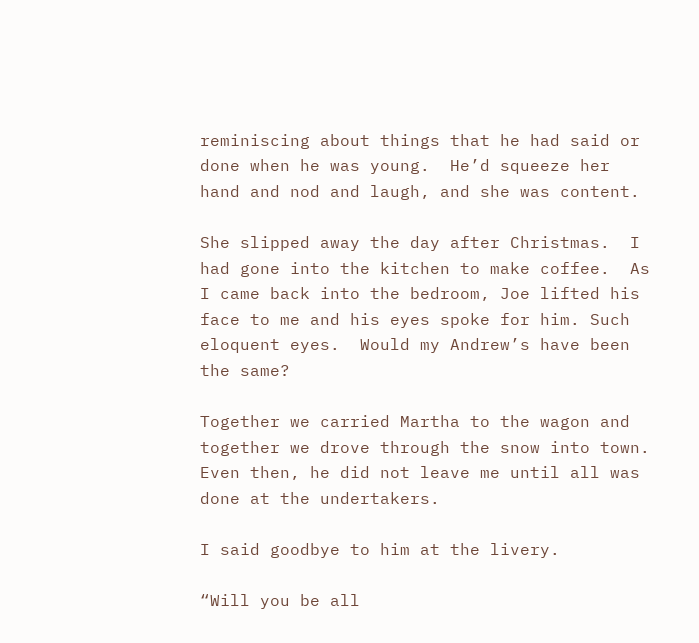reminiscing about things that he had said or done when he was young.  He’d squeeze her hand and nod and laugh, and she was content.

She slipped away the day after Christmas.  I had gone into the kitchen to make coffee.  As I came back into the bedroom, Joe lifted his face to me and his eyes spoke for him. Such eloquent eyes.  Would my Andrew’s have been the same?

Together we carried Martha to the wagon and together we drove through the snow into town.  Even then, he did not leave me until all was done at the undertakers.

I said goodbye to him at the livery.

“Will you be all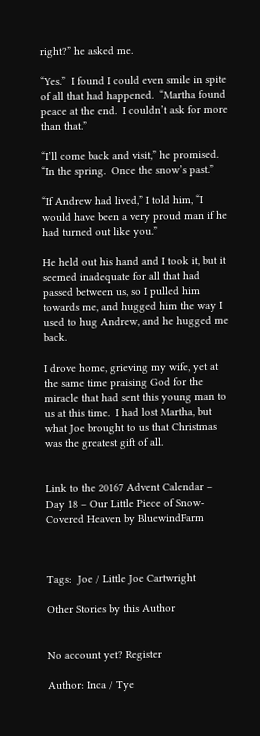right?” he asked me.

“Yes.”  I found I could even smile in spite of all that had happened.  “Martha found peace at the end.  I couldn’t ask for more than that.”

“I’ll come back and visit,” he promised.  “In the spring.  Once the snow’s past.”

“If Andrew had lived,” I told him, “I would have been a very proud man if he had turned out like you.”

He held out his hand and I took it, but it seemed inadequate for all that had passed between us, so I pulled him towards me, and hugged him the way I used to hug Andrew, and he hugged me back.

I drove home, grieving my wife, yet at the same time praising God for the miracle that had sent this young man to us at this time.  I had lost Martha, but what Joe brought to us that Christmas was the greatest gift of all.


Link to the 20167 Advent Calendar – Day 18 – Our Little Piece of Snow-Covered Heaven by BluewindFarm



Tags:  Joe / Little Joe Cartwright

Other Stories by this Author


No account yet? Register

Author: Inca / Tye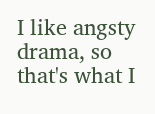I like angsty drama, so that's what I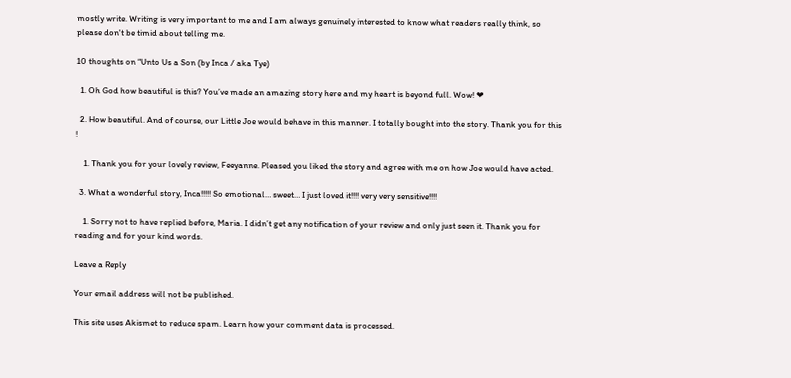mostly write. Writing is very important to me and I am always genuinely interested to know what readers really think, so please don't be timid about telling me.

10 thoughts on “Unto Us a Son (by Inca / aka Tye)

  1. Oh God how beautiful is this? You’ve made an amazing story here and my heart is beyond full. Wow! ❤

  2. How beautiful. And of course, our Little Joe would behave in this manner. I totally bought into the story. Thank you for this !

    1. Thank you for your lovely review, Feeyanne. Pleased you liked the story and agree with me on how Joe would have acted.

  3. What a wonderful story, Inca!!!!! So emotional… sweet… I just loved it!!!! very very sensitive!!!!

    1. Sorry not to have replied before, Maria. I didn’t get any notification of your review and only just seen it. Thank you for reading and for your kind words.

Leave a Reply

Your email address will not be published.

This site uses Akismet to reduce spam. Learn how your comment data is processed.